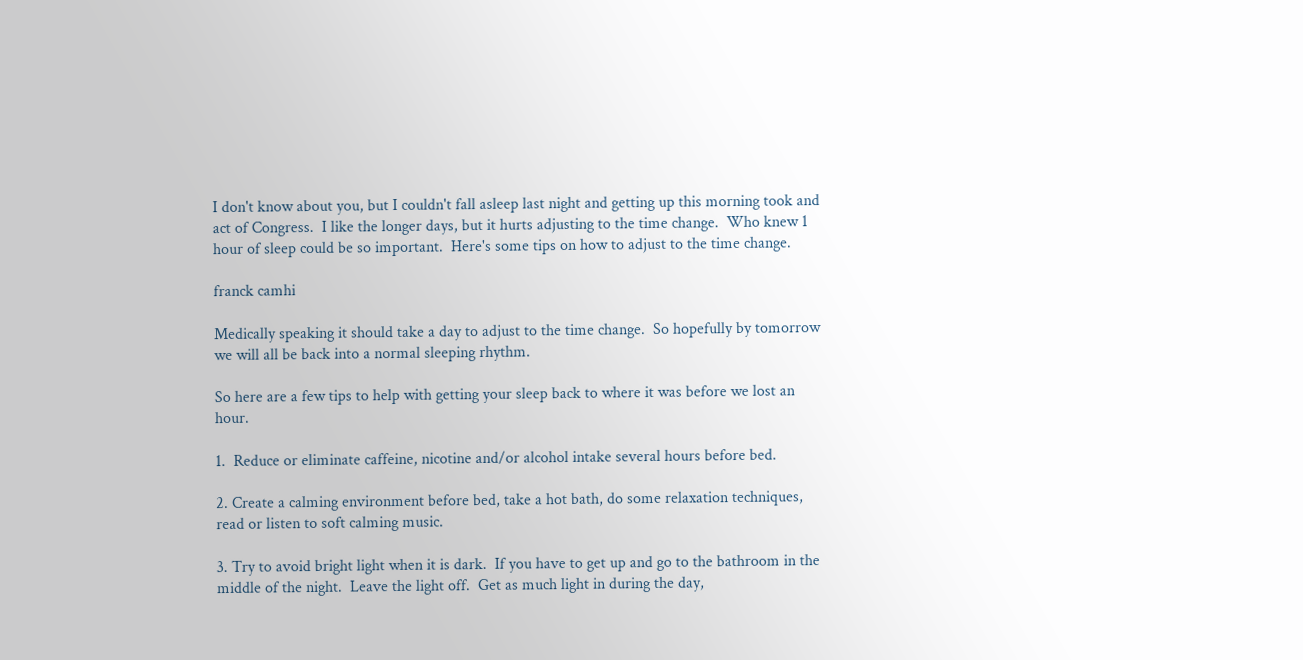I don't know about you, but I couldn't fall asleep last night and getting up this morning took and act of Congress.  I like the longer days, but it hurts adjusting to the time change.  Who knew 1 hour of sleep could be so important.  Here's some tips on how to adjust to the time change.

franck camhi

Medically speaking it should take a day to adjust to the time change.  So hopefully by tomorrow we will all be back into a normal sleeping rhythm.

So here are a few tips to help with getting your sleep back to where it was before we lost an hour.

1.  Reduce or eliminate caffeine, nicotine and/or alcohol intake several hours before bed.

2. Create a calming environment before bed, take a hot bath, do some relaxation techniques, read or listen to soft calming music.

3. Try to avoid bright light when it is dark.  If you have to get up and go to the bathroom in the middle of the night.  Leave the light off.  Get as much light in during the day,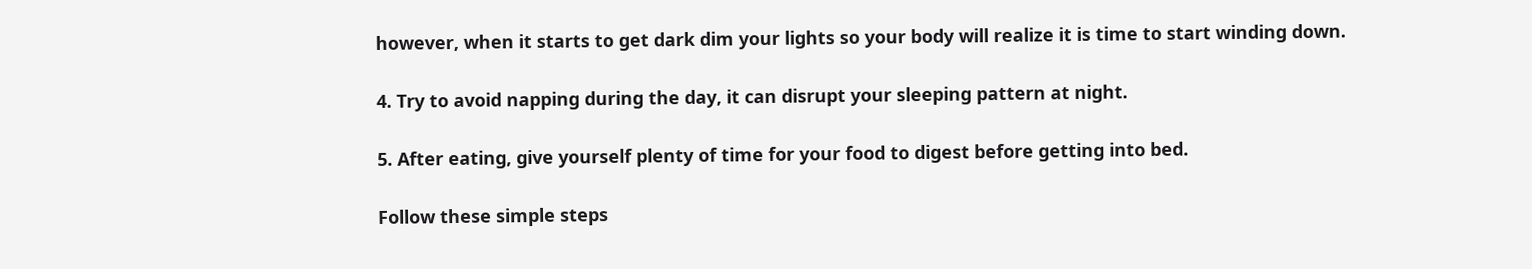however, when it starts to get dark dim your lights so your body will realize it is time to start winding down.

4. Try to avoid napping during the day, it can disrupt your sleeping pattern at night.

5. After eating, give yourself plenty of time for your food to digest before getting into bed.

Follow these simple steps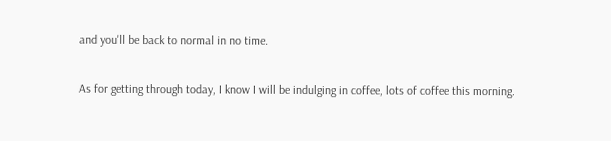and you'll be back to normal in no time.

As for getting through today, I know I will be indulging in coffee, lots of coffee this morning.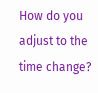How do you adjust to the time change?